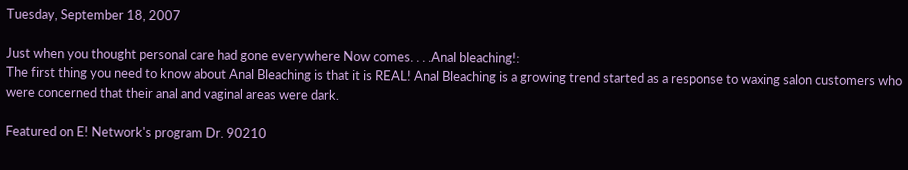Tuesday, September 18, 2007

Just when you thought personal care had gone everywhere Now comes. . . .Anal bleaching!:
The first thing you need to know about Anal Bleaching is that it is REAL! Anal Bleaching is a growing trend started as a response to waxing salon customers who were concerned that their anal and vaginal areas were dark.

Featured on E! Network's program Dr. 90210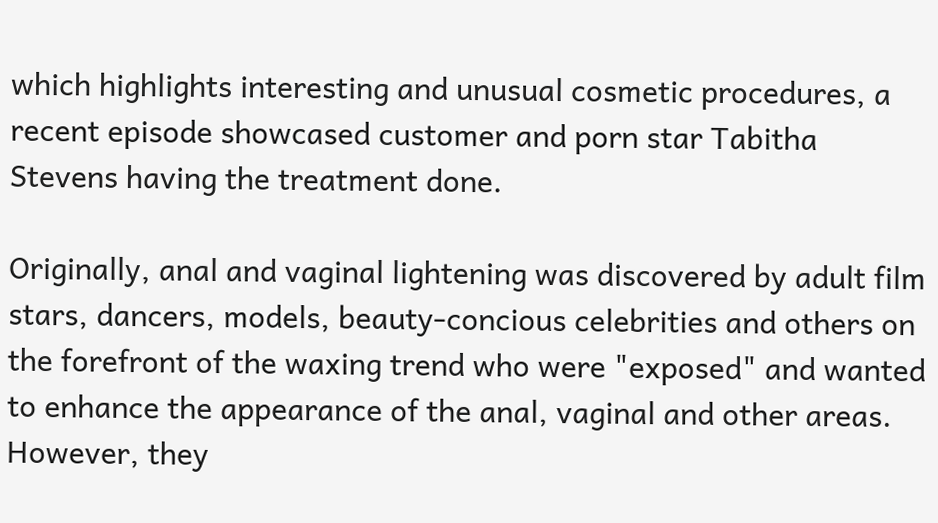which highlights interesting and unusual cosmetic procedures, a recent episode showcased customer and porn star Tabitha Stevens having the treatment done.

Originally, anal and vaginal lightening was discovered by adult film stars, dancers, models, beauty-concious celebrities and others on the forefront of the waxing trend who were "exposed" and wanted to enhance the appearance of the anal, vaginal and other areas. However, they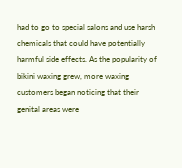had to go to special salons and use harsh chemicals that could have potentially harmful side effects. As the popularity of bikini waxing grew, more waxing customers began noticing that their genital areas were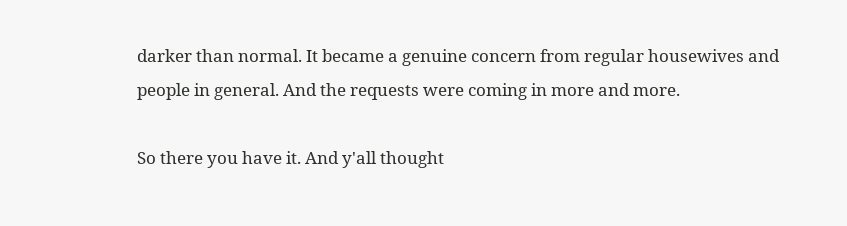darker than normal. It became a genuine concern from regular housewives and people in general. And the requests were coming in more and more.

So there you have it. And y'all thought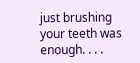just brushing your teeth was enough. . . .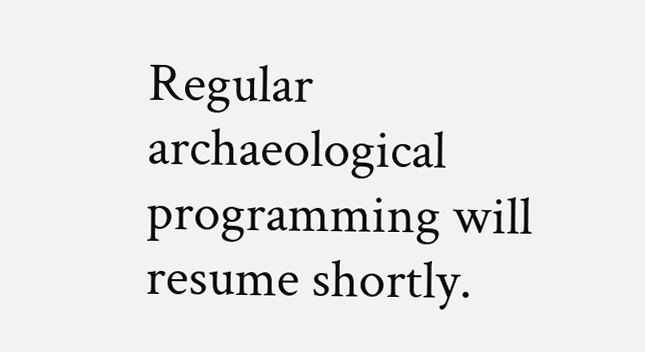Regular archaeological programming will resume shortly.